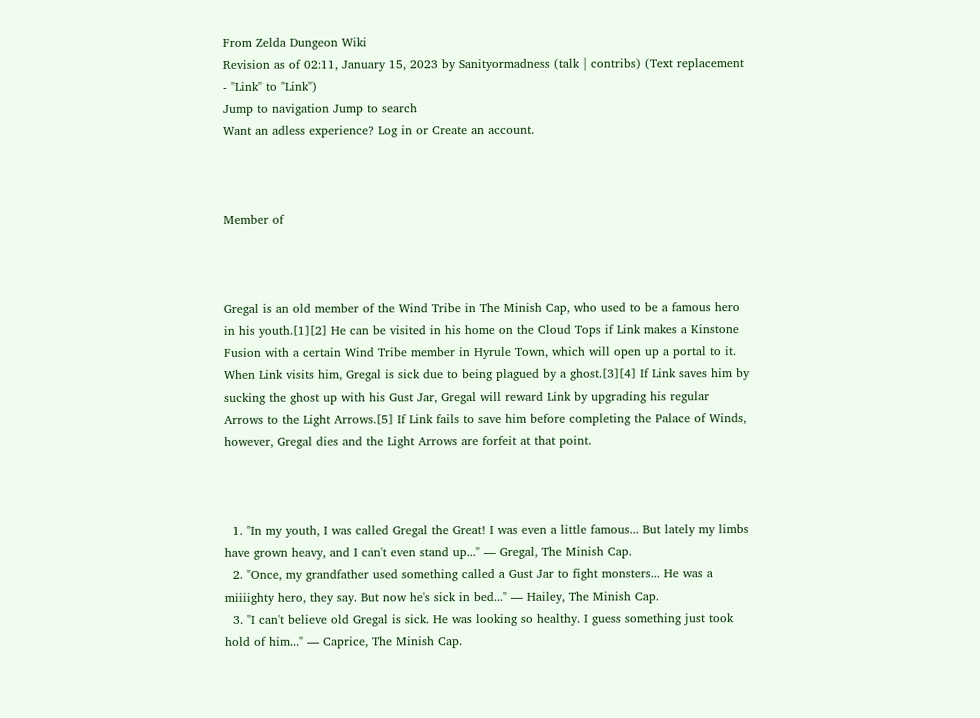From Zelda Dungeon Wiki
Revision as of 02:11, January 15, 2023 by Sanityormadness (talk | contribs) (Text replacement - "Link" to "Link")
Jump to navigation Jump to search
Want an adless experience? Log in or Create an account.



Member of



Gregal is an old member of the Wind Tribe in The Minish Cap, who used to be a famous hero in his youth.[1][2] He can be visited in his home on the Cloud Tops if Link makes a Kinstone Fusion with a certain Wind Tribe member in Hyrule Town, which will open up a portal to it. When Link visits him, Gregal is sick due to being plagued by a ghost.[3][4] If Link saves him by sucking the ghost up with his Gust Jar, Gregal will reward Link by upgrading his regular Arrows to the Light Arrows.[5] If Link fails to save him before completing the Palace of Winds, however, Gregal dies and the Light Arrows are forfeit at that point.



  1. "In my youth, I was called Gregal the Great! I was even a little famous... But lately my limbs have grown heavy, and I can't even stand up..." — Gregal, The Minish Cap.
  2. "Once, my grandfather used something called a Gust Jar to fight monsters... He was a miiiighty hero, they say. But now he's sick in bed..." — Hailey, The Minish Cap.
  3. "I can't believe old Gregal is sick. He was looking so healthy. I guess something just took hold of him..." — Caprice, The Minish Cap.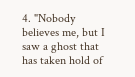4. "Nobody believes me, but I saw a ghost that has taken hold of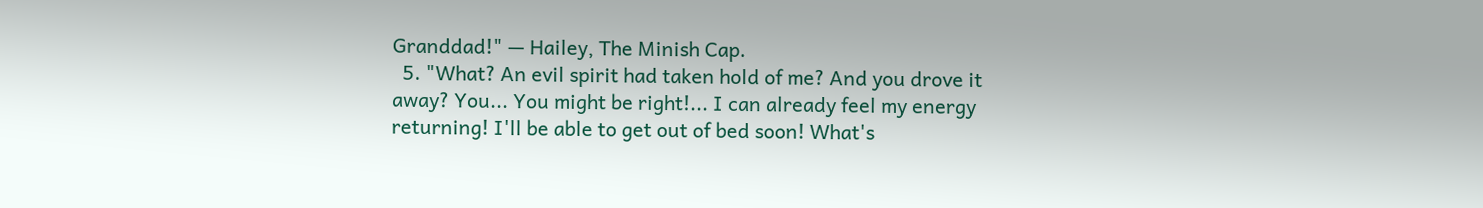Granddad!" — Hailey, The Minish Cap.
  5. "What? An evil spirit had taken hold of me? And you drove it away? You... You might be right!... I can already feel my energy returning! I'll be able to get out of bed soon! What's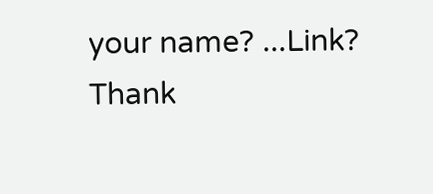your name? ...Link? Thank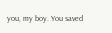you, my boy. You saved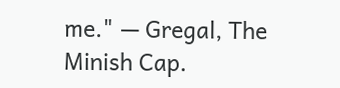me." — Gregal, The Minish Cap.